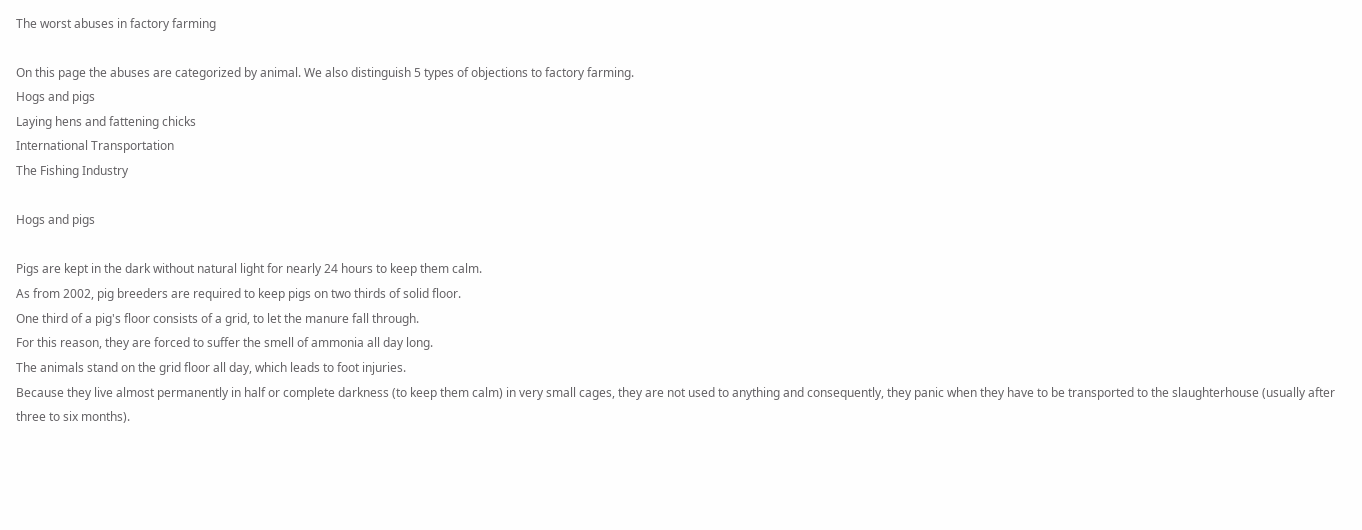The worst abuses in factory farming

On this page the abuses are categorized by animal. We also distinguish 5 types of objections to factory farming.
Hogs and pigs
Laying hens and fattening chicks
International Transportation
The Fishing Industry

Hogs and pigs

Pigs are kept in the dark without natural light for nearly 24 hours to keep them calm.
As from 2002, pig breeders are required to keep pigs on two thirds of solid floor.
One third of a pig's floor consists of a grid, to let the manure fall through.
For this reason, they are forced to suffer the smell of ammonia all day long.
The animals stand on the grid floor all day, which leads to foot injuries.
Because they live almost permanently in half or complete darkness (to keep them calm) in very small cages, they are not used to anything and consequently, they panic when they have to be transported to the slaughterhouse (usually after three to six months).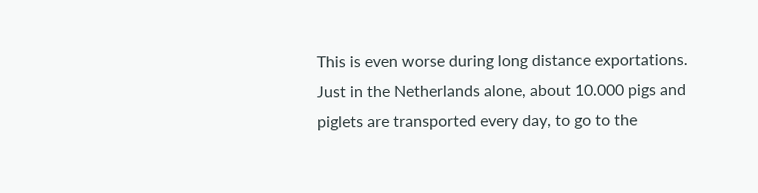This is even worse during long distance exportations.
Just in the Netherlands alone, about 10.000 pigs and piglets are transported every day, to go to the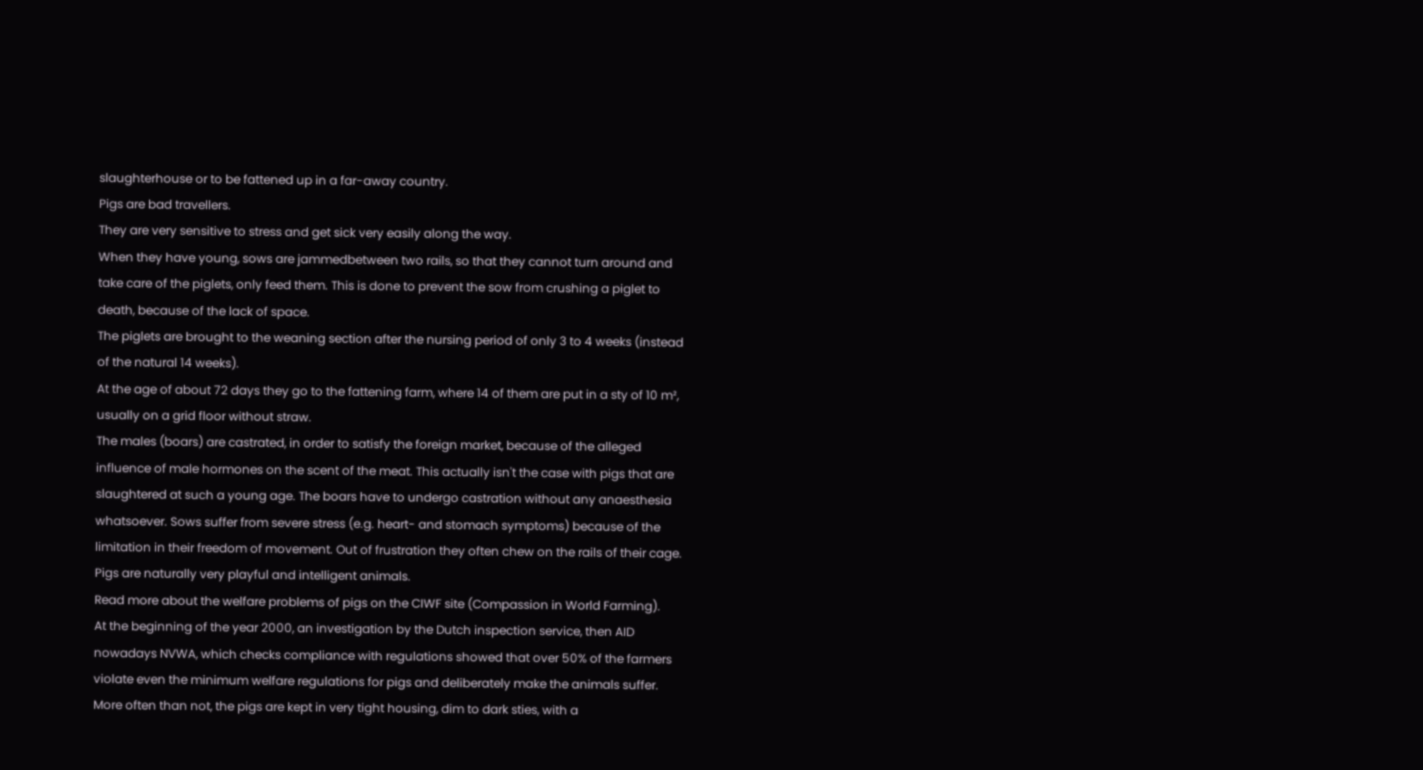slaughterhouse or to be fattened up in a far-away country.
Pigs are bad travellers.
They are very sensitive to stress and get sick very easily along the way.
When they have young, sows are jammedbetween two rails, so that they cannot turn around and take care of the piglets, only feed them. This is done to prevent the sow from crushing a piglet to death, because of the lack of space.
The piglets are brought to the weaning section after the nursing period of only 3 to 4 weeks (instead of the natural 14 weeks).
At the age of about 72 days they go to the fattening farm, where 14 of them are put in a sty of 10 m², usually on a grid floor without straw.
The males (boars) are castrated, in order to satisfy the foreign market, because of the alleged influence of male hormones on the scent of the meat. This actually isn't the case with pigs that are slaughtered at such a young age. The boars have to undergo castration without any anaesthesia whatsoever. Sows suffer from severe stress (e.g. heart- and stomach symptoms) because of the limitation in their freedom of movement. Out of frustration they often chew on the rails of their cage. Pigs are naturally very playful and intelligent animals.
Read more about the welfare problems of pigs on the CIWF site (Compassion in World Farming).
At the beginning of the year 2000, an investigation by the Dutch inspection service, then AID nowadays NVWA, which checks compliance with regulations showed that over 50% of the farmers violate even the minimum welfare regulations for pigs and deliberately make the animals suffer. More often than not, the pigs are kept in very tight housing, dim to dark sties, with a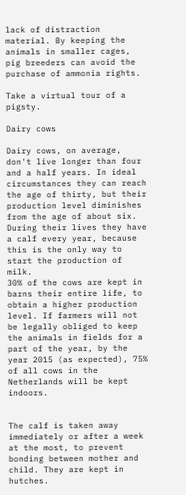lack of distraction material. By keeping the animals in smaller cages, pig breeders can avoid the purchase of ammonia rights.

Take a virtual tour of a pigsty.

Dairy cows

Dairy cows, on average, don't live longer than four and a half years. In ideal circumstances they can reach the age of thirty, but their production level diminishes from the age of about six. During their lives they have a calf every year, because this is the only way to start the production of milk.
30% of the cows are kept in barns their entire life, to obtain a higher production level. If farmers will not be legally obliged to keep the animals in fields for a part of the year, by the year 2015 (as expected), 75% of all cows in the Netherlands will be kept indoors.


The calf is taken away immediately or after a week at the most, to prevent bonding between mother and child. They are kept in hutches.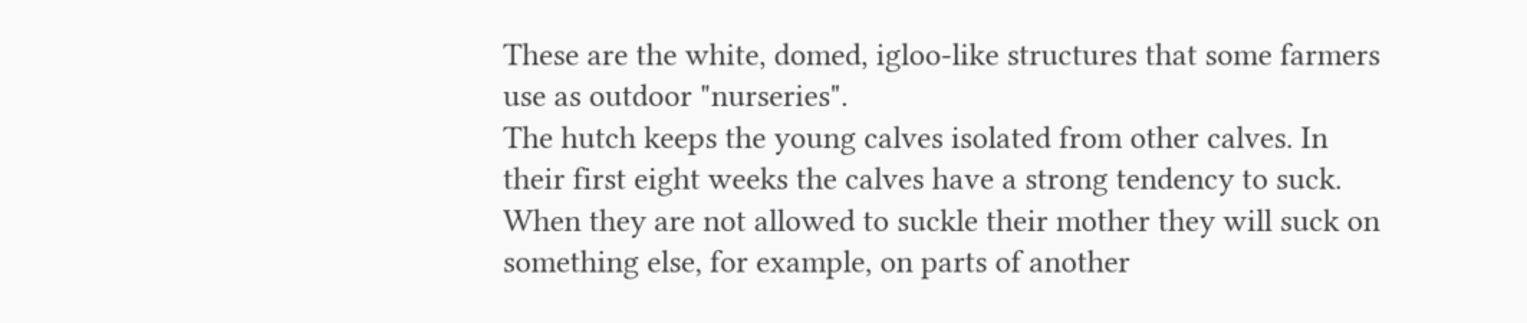These are the white, domed, igloo-like structures that some farmers use as outdoor "nurseries".
The hutch keeps the young calves isolated from other calves. In their first eight weeks the calves have a strong tendency to suck. When they are not allowed to suckle their mother they will suck on something else, for example, on parts of another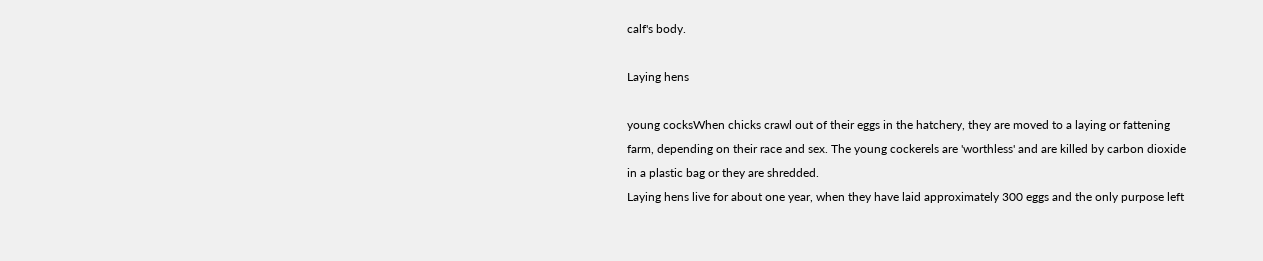calf's body.

Laying hens

young cocksWhen chicks crawl out of their eggs in the hatchery, they are moved to a laying or fattening farm, depending on their race and sex. The young cockerels are 'worthless' and are killed by carbon dioxide in a plastic bag or they are shredded.
Laying hens live for about one year, when they have laid approximately 300 eggs and the only purpose left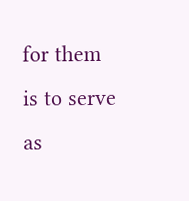for them is to serve as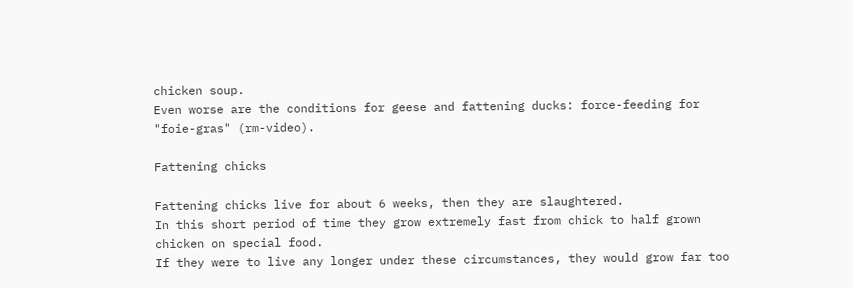chicken soup.
Even worse are the conditions for geese and fattening ducks: force-feeding for "foie-gras" (rm-video).

Fattening chicks

Fattening chicks live for about 6 weeks, then they are slaughtered.
In this short period of time they grow extremely fast from chick to half grown chicken on special food.
If they were to live any longer under these circumstances, they would grow far too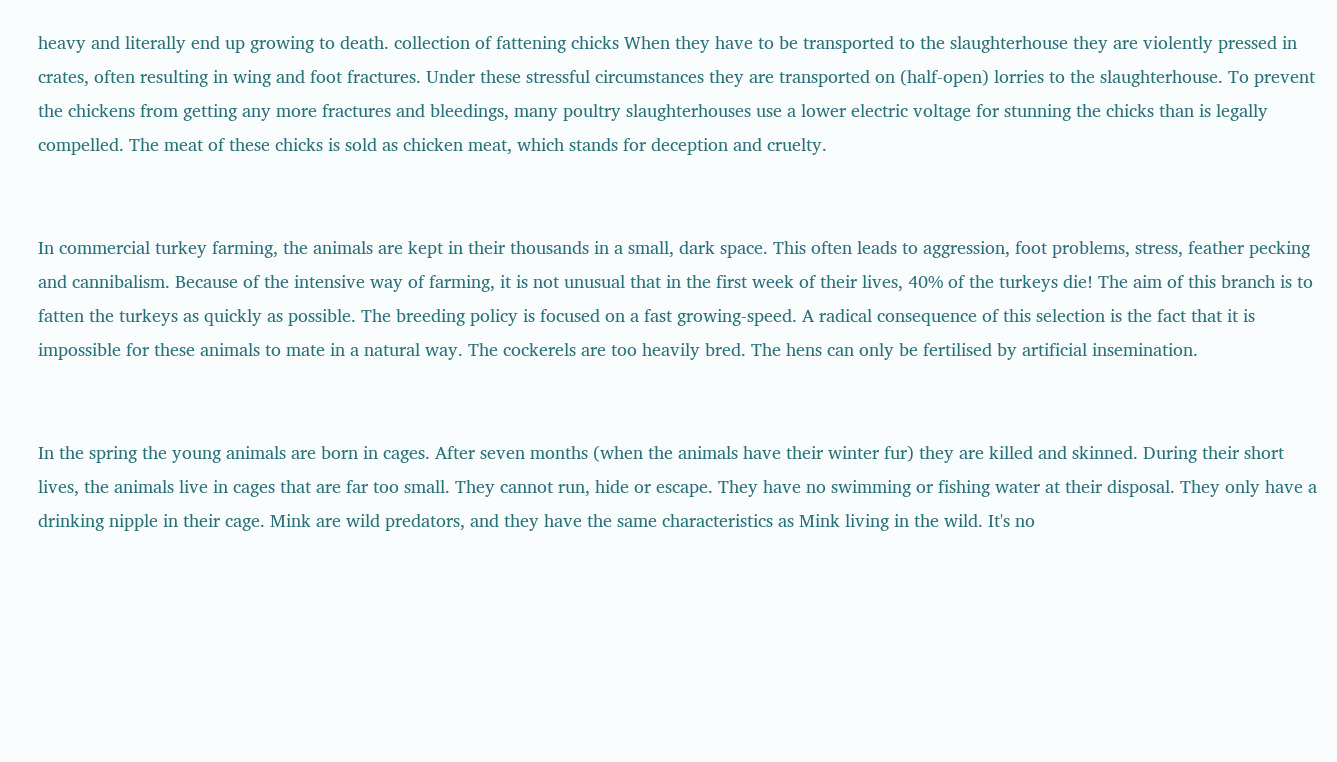heavy and literally end up growing to death. collection of fattening chicks When they have to be transported to the slaughterhouse they are violently pressed in crates, often resulting in wing and foot fractures. Under these stressful circumstances they are transported on (half-open) lorries to the slaughterhouse. To prevent the chickens from getting any more fractures and bleedings, many poultry slaughterhouses use a lower electric voltage for stunning the chicks than is legally compelled. The meat of these chicks is sold as chicken meat, which stands for deception and cruelty.


In commercial turkey farming, the animals are kept in their thousands in a small, dark space. This often leads to aggression, foot problems, stress, feather pecking and cannibalism. Because of the intensive way of farming, it is not unusual that in the first week of their lives, 40% of the turkeys die! The aim of this branch is to fatten the turkeys as quickly as possible. The breeding policy is focused on a fast growing-speed. A radical consequence of this selection is the fact that it is impossible for these animals to mate in a natural way. The cockerels are too heavily bred. The hens can only be fertilised by artificial insemination.


In the spring the young animals are born in cages. After seven months (when the animals have their winter fur) they are killed and skinned. During their short lives, the animals live in cages that are far too small. They cannot run, hide or escape. They have no swimming or fishing water at their disposal. They only have a drinking nipple in their cage. Mink are wild predators, and they have the same characteristics as Mink living in the wild. It's no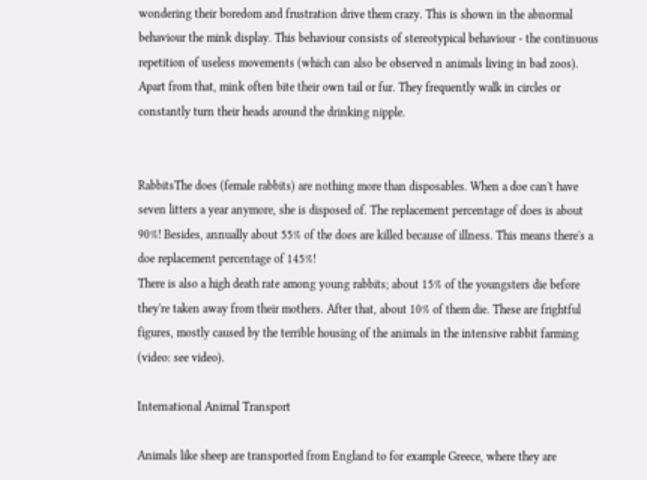wondering their boredom and frustration drive them crazy. This is shown in the abnormal behaviour the mink display. This behaviour consists of stereotypical behaviour - the continuous repetition of useless movements (which can also be observed n animals living in bad zoos). Apart from that, mink often bite their own tail or fur. They frequently walk in circles or constantly turn their heads around the drinking nipple.


RabbitsThe does (female rabbits) are nothing more than disposables. When a doe can't have seven litters a year anymore, she is disposed of. The replacement percentage of does is about 90%! Besides, annually about 55% of the does are killed because of illness. This means there's a doe replacement percentage of 145%!
There is also a high death rate among young rabbits; about 15% of the youngsters die before they're taken away from their mothers. After that, about 10% of them die. These are frightful figures, mostly caused by the terrible housing of the animals in the intensive rabbit farming (video: see video).

International Animal Transport

Animals like sheep are transported from England to for example Greece, where they are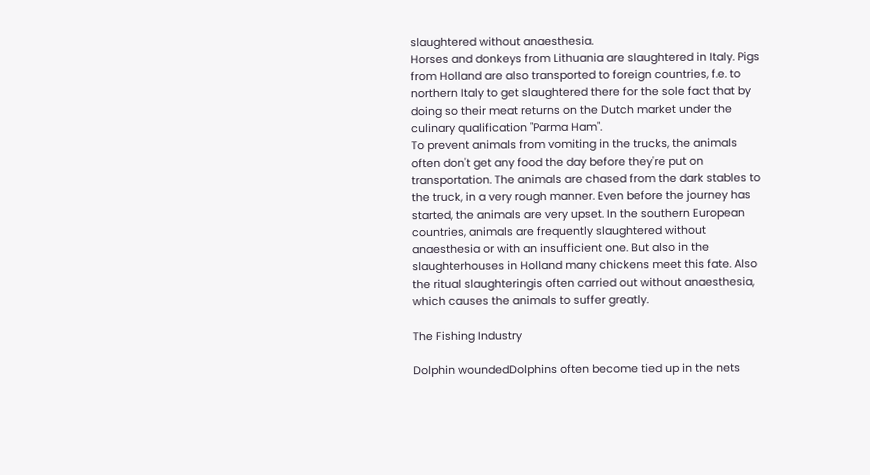slaughtered without anaesthesia.
Horses and donkeys from Lithuania are slaughtered in Italy. Pigs from Holland are also transported to foreign countries, f.e. to northern Italy to get slaughtered there for the sole fact that by doing so their meat returns on the Dutch market under the culinary qualification "Parma Ham".
To prevent animals from vomiting in the trucks, the animals often don't get any food the day before they're put on transportation. The animals are chased from the dark stables to the truck, in a very rough manner. Even before the journey has started, the animals are very upset. In the southern European countries, animals are frequently slaughtered without anaesthesia or with an insufficient one. But also in the slaughterhouses in Holland many chickens meet this fate. Also the ritual slaughteringis often carried out without anaesthesia, which causes the animals to suffer greatly.

The Fishing Industry

Dolphin woundedDolphins often become tied up in the nets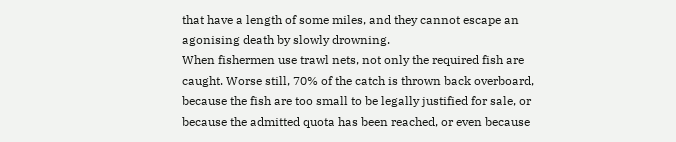that have a length of some miles, and they cannot escape an agonising death by slowly drowning.
When fishermen use trawl nets, not only the required fish are caught. Worse still, 70% of the catch is thrown back overboard, because the fish are too small to be legally justified for sale, or because the admitted quota has been reached, or even because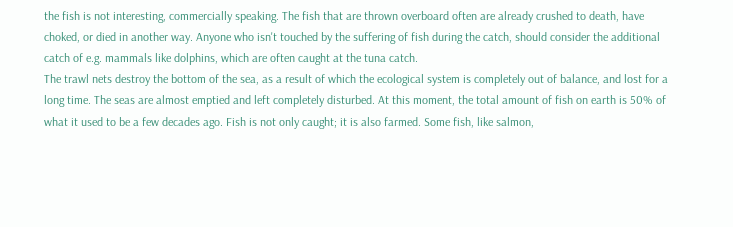the fish is not interesting, commercially speaking. The fish that are thrown overboard often are already crushed to death, have choked, or died in another way. Anyone who isn't touched by the suffering of fish during the catch, should consider the additional catch of e.g. mammals like dolphins, which are often caught at the tuna catch.
The trawl nets destroy the bottom of the sea, as a result of which the ecological system is completely out of balance, and lost for a long time. The seas are almost emptied and left completely disturbed. At this moment, the total amount of fish on earth is 50% of what it used to be a few decades ago. Fish is not only caught; it is also farmed. Some fish, like salmon,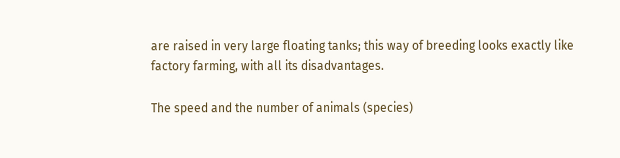are raised in very large floating tanks; this way of breeding looks exactly like factory farming, with all its disadvantages.

The speed and the number of animals (species)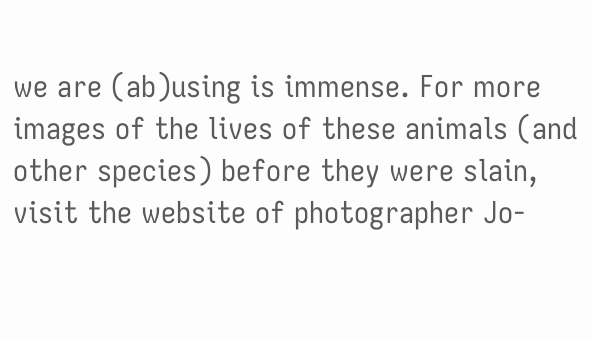we are (ab)using is immense. For more images of the lives of these animals (and other species) before they were slain, visit the website of photographer Jo-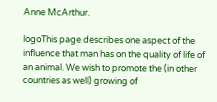Anne McArthur.

logoThis page describes one aspect of the influence that man has on the quality of life of an animal. We wish to promote the (in other countries as well) growing of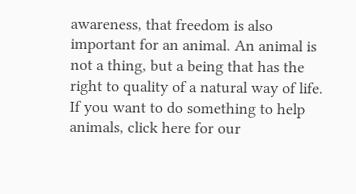awareness, that freedom is also important for an animal. An animal is not a thing, but a being that has the right to quality of a natural way of life. If you want to do something to help animals, click here for our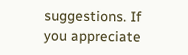suggestions. If you appreciate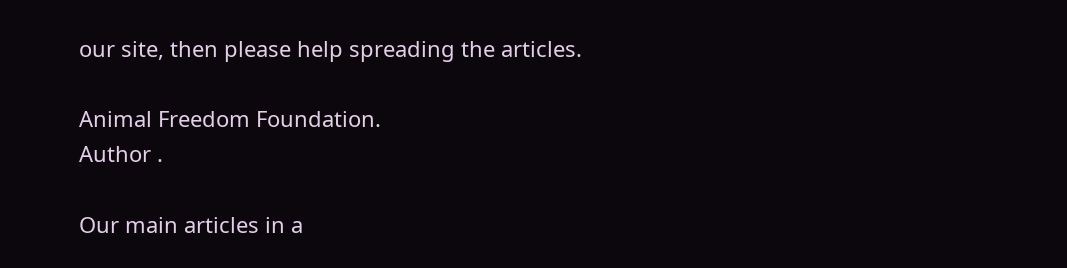our site, then please help spreading the articles.

Animal Freedom Foundation.
Author .

Our main articles in a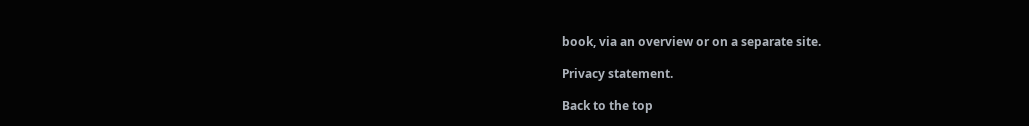book, via an overview or on a separate site.

Privacy statement.

Back to the top